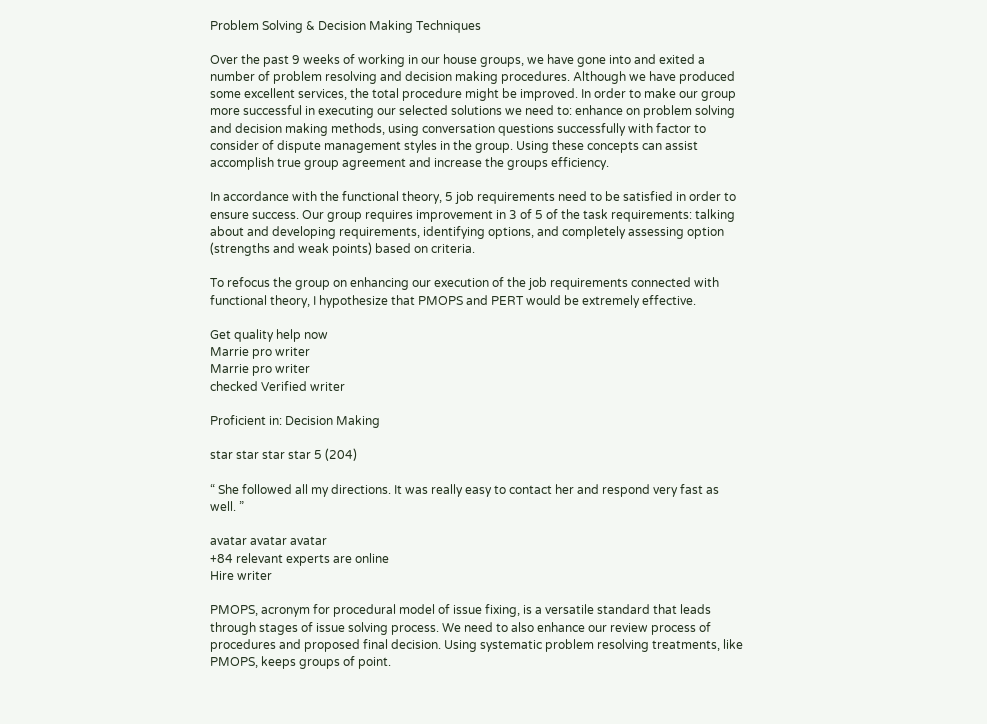Problem Solving & Decision Making Techniques

Over the past 9 weeks of working in our house groups, we have gone into and exited a number of problem resolving and decision making procedures. Although we have produced some excellent services, the total procedure might be improved. In order to make our group more successful in executing our selected solutions we need to: enhance on problem solving and decision making methods, using conversation questions successfully with factor to consider of dispute management styles in the group. Using these concepts can assist accomplish true group agreement and increase the groups efficiency.

In accordance with the functional theory, 5 job requirements need to be satisfied in order to ensure success. Our group requires improvement in 3 of 5 of the task requirements: talking about and developing requirements, identifying options, and completely assessing option (strengths and weak points) based on criteria.

To refocus the group on enhancing our execution of the job requirements connected with functional theory, I hypothesize that PMOPS and PERT would be extremely effective.

Get quality help now
Marrie pro writer
Marrie pro writer
checked Verified writer

Proficient in: Decision Making

star star star star 5 (204)

“ She followed all my directions. It was really easy to contact her and respond very fast as well. ”

avatar avatar avatar
+84 relevant experts are online
Hire writer

PMOPS, acronym for procedural model of issue fixing, is a versatile standard that leads through stages of issue solving process. We need to also enhance our review process of procedures and proposed final decision. Using systematic problem resolving treatments, like PMOPS, keeps groups of point.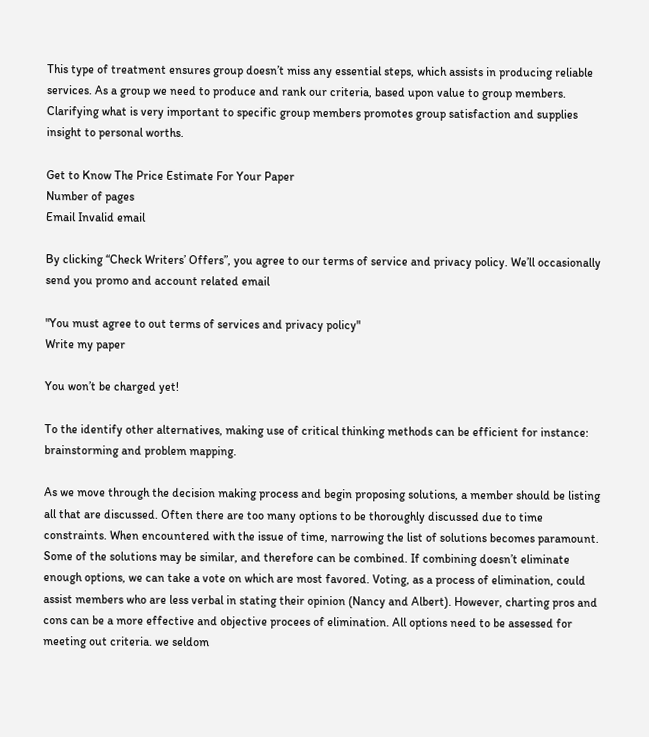This type of treatment ensures group doesn’t miss any essential steps, which assists in producing reliable services. As a group we need to produce and rank our criteria, based upon value to group members. Clarifying what is very important to specific group members promotes group satisfaction and supplies insight to personal worths.

Get to Know The Price Estimate For Your Paper
Number of pages
Email Invalid email

By clicking “Check Writers’ Offers”, you agree to our terms of service and privacy policy. We’ll occasionally send you promo and account related email

"You must agree to out terms of services and privacy policy"
Write my paper

You won’t be charged yet!

To the identify other alternatives, making use of critical thinking methods can be efficient for instance: brainstorming and problem mapping.

As we move through the decision making process and begin proposing solutions, a member should be listing all that are discussed. Often there are too many options to be thoroughly discussed due to time constraints. When encountered with the issue of time, narrowing the list of solutions becomes paramount. Some of the solutions may be similar, and therefore can be combined. If combining doesn’t eliminate enough options, we can take a vote on which are most favored. Voting, as a process of elimination, could assist members who are less verbal in stating their opinion (Nancy and Albert). However, charting pros and cons can be a more effective and objective procees of elimination. All options need to be assessed for meeting out criteria. we seldom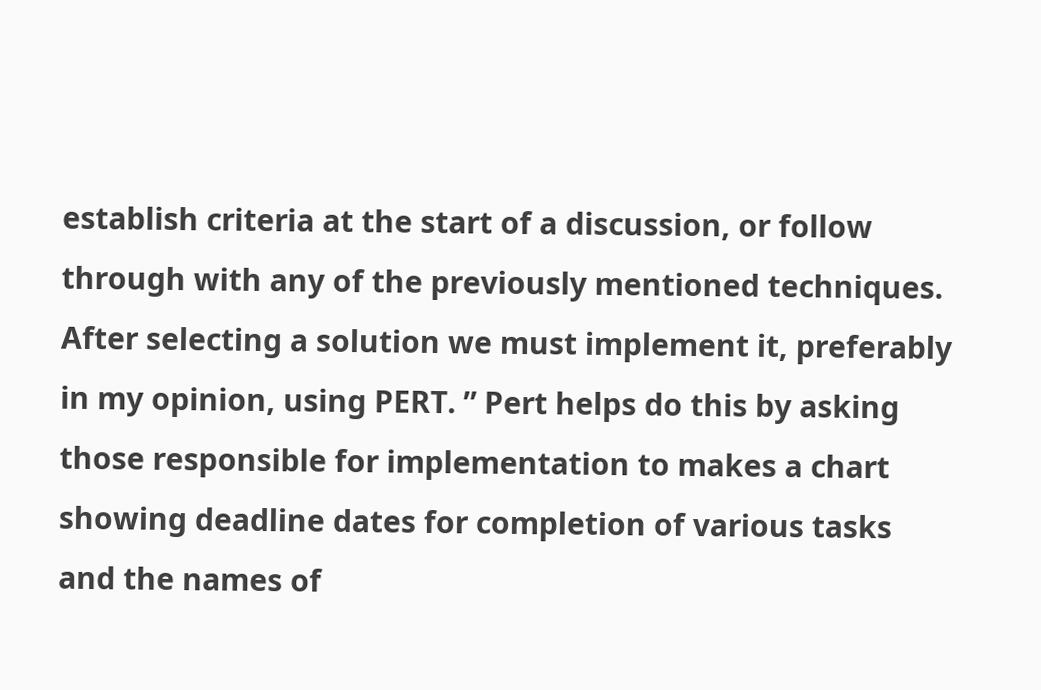establish criteria at the start of a discussion, or follow through with any of the previously mentioned techniques. After selecting a solution we must implement it, preferably in my opinion, using PERT. ” Pert helps do this by asking those responsible for implementation to makes a chart showing deadline dates for completion of various tasks and the names of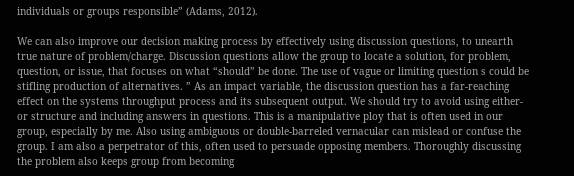individuals or groups responsible” (Adams, 2012).

We can also improve our decision making process by effectively using discussion questions, to unearth true nature of problem/charge. Discussion questions allow the group to locate a solution, for problem, question, or issue, that focuses on what “should” be done. The use of vague or limiting question s could be stifling production of alternatives. ” As an impact variable, the discussion question has a far-reaching effect on the systems throughput process and its subsequent output. We should try to avoid using either-or structure and including answers in questions. This is a manipulative ploy that is often used in our group, especially by me. Also using ambiguous or double-barreled vernacular can mislead or confuse the group. I am also a perpetrator of this, often used to persuade opposing members. Thoroughly discussing the problem also keeps group from becoming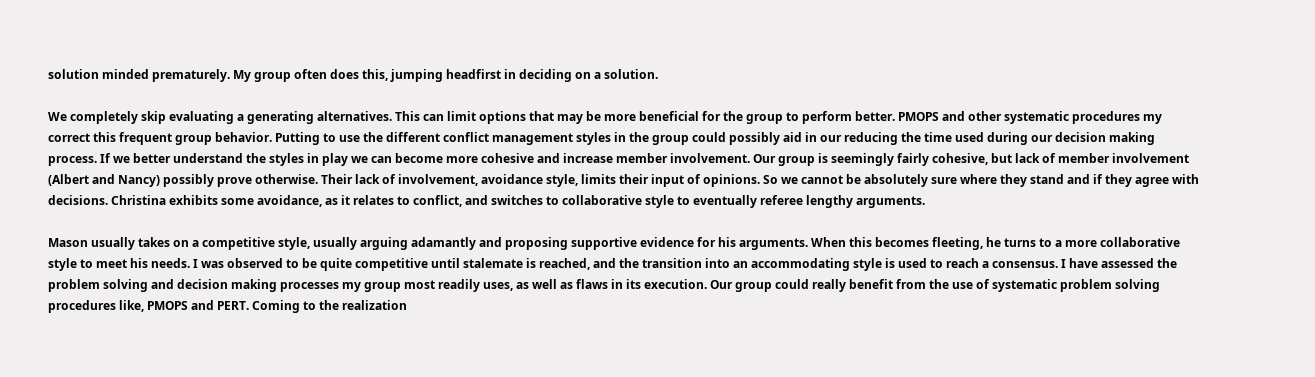solution minded prematurely. My group often does this, jumping headfirst in deciding on a solution.

We completely skip evaluating a generating alternatives. This can limit options that may be more beneficial for the group to perform better. PMOPS and other systematic procedures my correct this frequent group behavior. Putting to use the different conflict management styles in the group could possibly aid in our reducing the time used during our decision making process. If we better understand the styles in play we can become more cohesive and increase member involvement. Our group is seemingly fairly cohesive, but lack of member involvement (Albert and Nancy) possibly prove otherwise. Their lack of involvement, avoidance style, limits their input of opinions. So we cannot be absolutely sure where they stand and if they agree with decisions. Christina exhibits some avoidance, as it relates to conflict, and switches to collaborative style to eventually referee lengthy arguments.

Mason usually takes on a competitive style, usually arguing adamantly and proposing supportive evidence for his arguments. When this becomes fleeting, he turns to a more collaborative style to meet his needs. I was observed to be quite competitive until stalemate is reached, and the transition into an accommodating style is used to reach a consensus. I have assessed the problem solving and decision making processes my group most readily uses, as well as flaws in its execution. Our group could really benefit from the use of systematic problem solving procedures like, PMOPS and PERT. Coming to the realization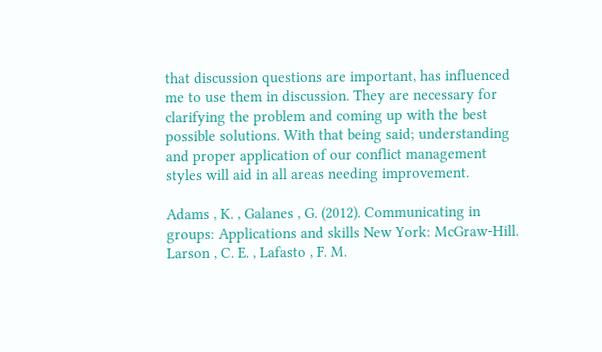that discussion questions are important, has influenced me to use them in discussion. They are necessary for clarifying the problem and coming up with the best possible solutions. With that being said; understanding and proper application of our conflict management styles will aid in all areas needing improvement.

Adams , K. , Galanes , G. (2012). Communicating in groups: Applications and skills New York: McGraw-Hill.
Larson , C. E. , Lafasto , F. M.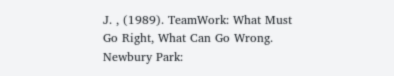J. , (1989). TeamWork: What Must Go Right, What Can Go Wrong. Newbury Park: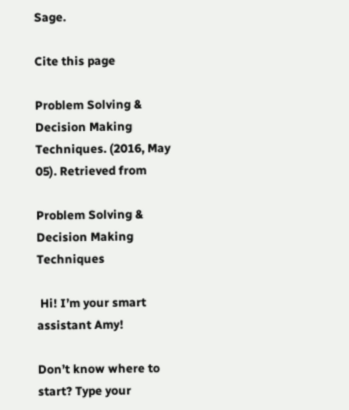Sage.

Cite this page

Problem Solving & Decision Making Techniques. (2016, May 05). Retrieved from

Problem Solving & Decision Making Techniques

 Hi! I’m your smart assistant Amy!

Don’t know where to start? Type your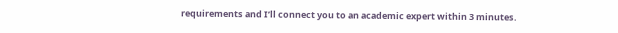requirements and I’ll connect you to an academic expert within 3 minutes.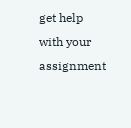get help with your assignment